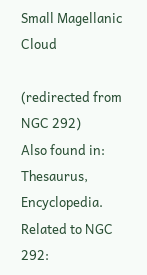Small Magellanic Cloud

(redirected from NGC 292)
Also found in: Thesaurus, Encyclopedia.
Related to NGC 292: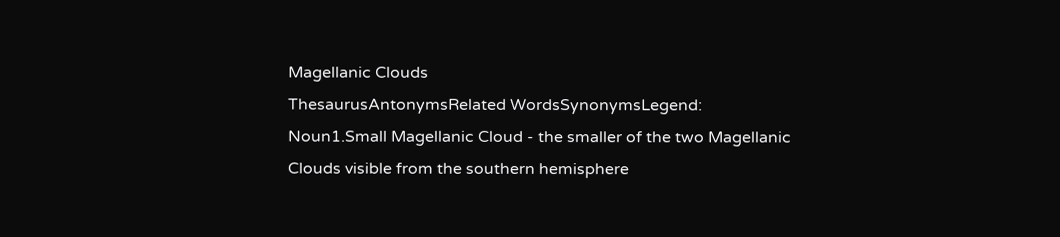Magellanic Clouds
ThesaurusAntonymsRelated WordsSynonymsLegend:
Noun1.Small Magellanic Cloud - the smaller of the two Magellanic Clouds visible from the southern hemisphere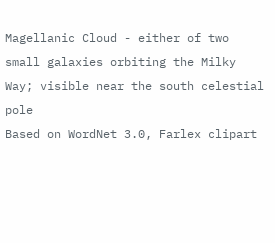Magellanic Cloud - either of two small galaxies orbiting the Milky Way; visible near the south celestial pole
Based on WordNet 3.0, Farlex clipart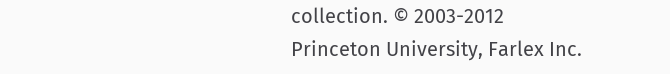collection. © 2003-2012 Princeton University, Farlex Inc.